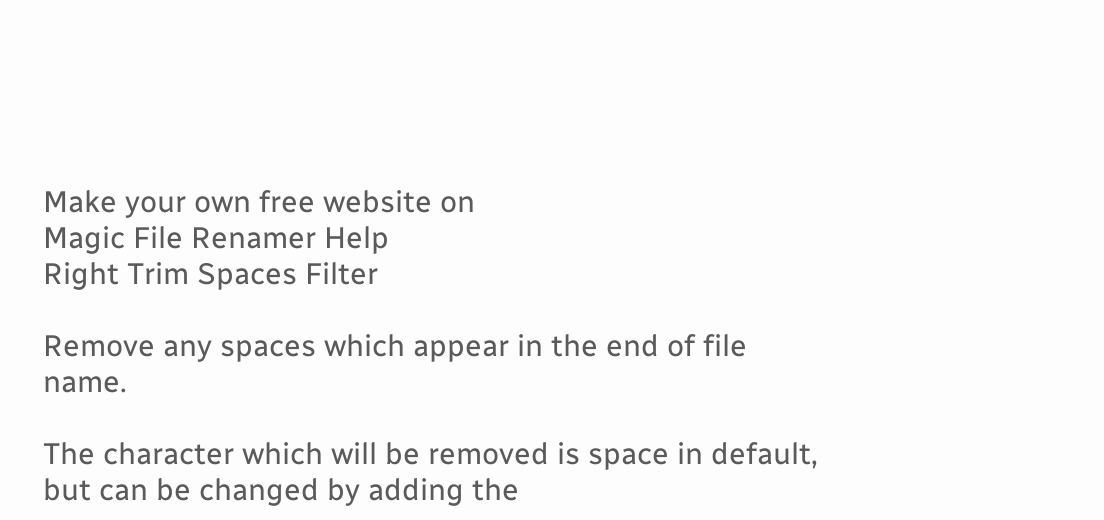Make your own free website on
Magic File Renamer Help
Right Trim Spaces Filter

Remove any spaces which appear in the end of file name.

The character which will be removed is space in default, but can be changed by adding the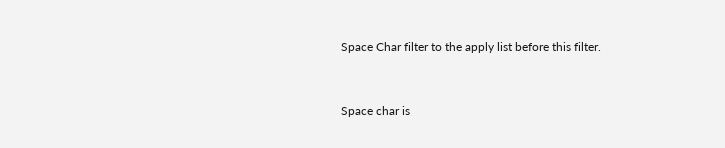Space Char filter to the apply list before this filter.


Space char is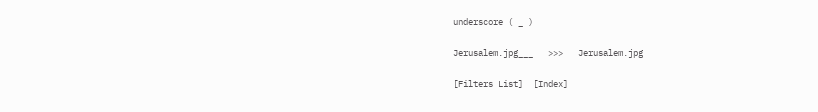underscore ( _ )

Jerusalem.jpg___   >>>   Jerusalem.jpg

[Filters List]  [Index]